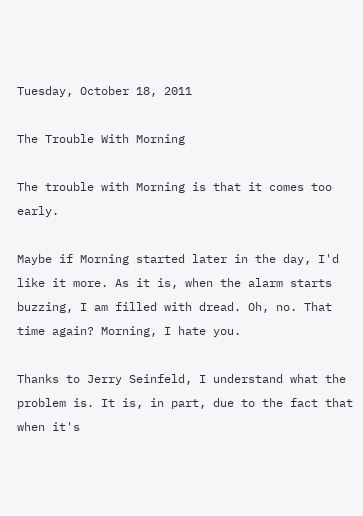Tuesday, October 18, 2011

The Trouble With Morning

The trouble with Morning is that it comes too early.

Maybe if Morning started later in the day, I'd like it more. As it is, when the alarm starts buzzing, I am filled with dread. Oh, no. That time again? Morning, I hate you.

Thanks to Jerry Seinfeld, I understand what the problem is. It is, in part, due to the fact that when it's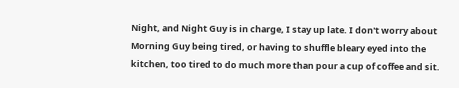Night, and Night Guy is in charge, I stay up late. I don't worry about Morning Guy being tired, or having to shuffle bleary eyed into the kitchen, too tired to do much more than pour a cup of coffee and sit.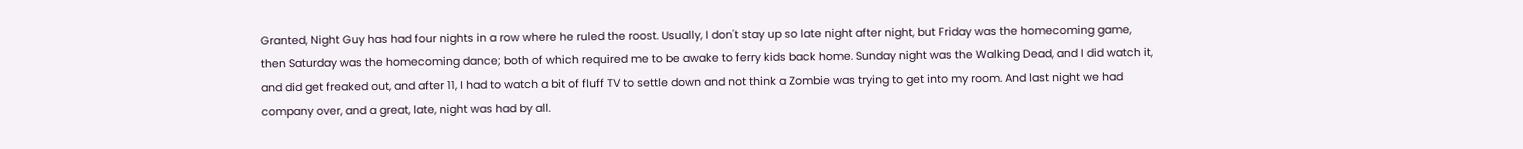Granted, Night Guy has had four nights in a row where he ruled the roost. Usually, I don't stay up so late night after night, but Friday was the homecoming game, then Saturday was the homecoming dance; both of which required me to be awake to ferry kids back home. Sunday night was the Walking Dead, and I did watch it, and did get freaked out, and after 11, I had to watch a bit of fluff TV to settle down and not think a Zombie was trying to get into my room. And last night we had company over, and a great, late, night was had by all.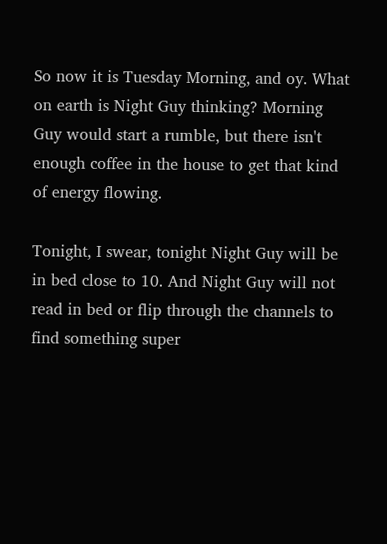So now it is Tuesday Morning, and oy. What on earth is Night Guy thinking? Morning Guy would start a rumble, but there isn't enough coffee in the house to get that kind of energy flowing.

Tonight, I swear, tonight Night Guy will be in bed close to 10. And Night Guy will not read in bed or flip through the channels to find something super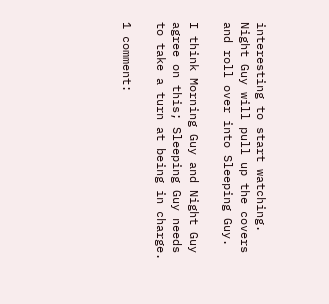interesting to start watching. Night Guy will pull up the covers and roll over into Sleeping Guy.

I think Morning Guy and Night Guy agree on this; Sleeping Guy needs to take a turn at being in charge.

1 comment: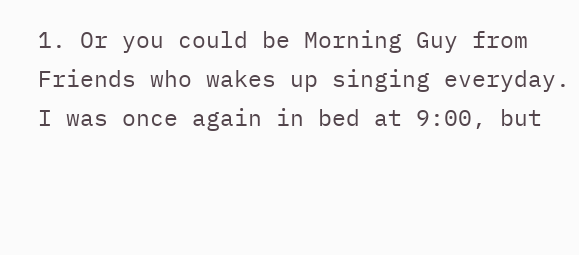1. Or you could be Morning Guy from Friends who wakes up singing everyday. I was once again in bed at 9:00, but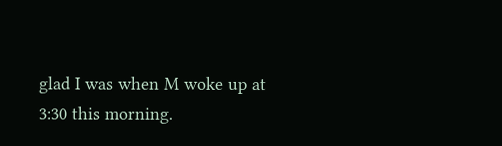glad I was when M woke up at 3:30 this morning.